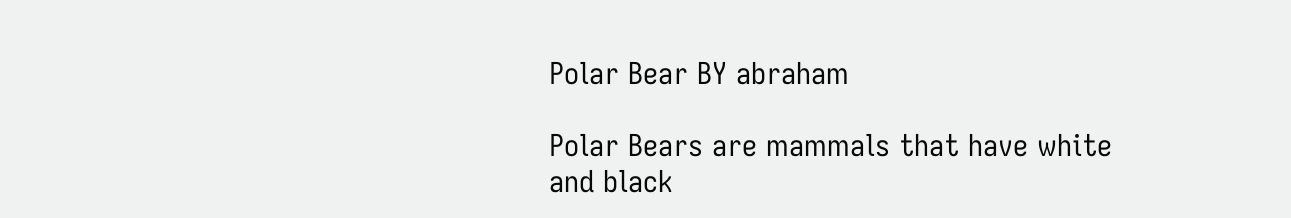Polar Bear BY abraham

Polar Bears are mammals that have white and black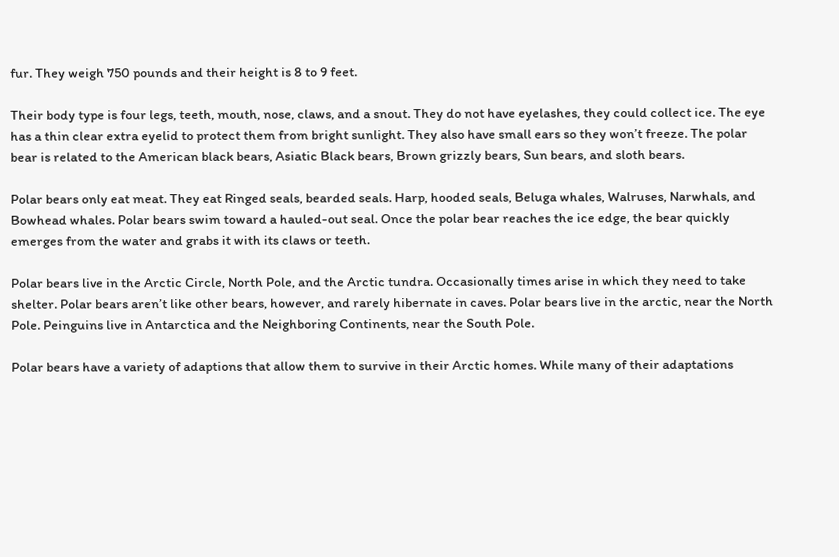fur. They weigh 750 pounds and their height is 8 to 9 feet.

Their body type is four legs, teeth, mouth, nose, claws, and a snout. They do not have eyelashes, they could collect ice. The eye has a thin clear extra eyelid to protect them from bright sunlight. They also have small ears so they won’t freeze. The polar bear is related to the American black bears, Asiatic Black bears, Brown grizzly bears, Sun bears, and sloth bears.

Polar bears only eat meat. They eat Ringed seals, bearded seals. Harp, hooded seals, Beluga whales, Walruses, Narwhals, and Bowhead whales. Polar bears swim toward a hauled-out seal. Once the polar bear reaches the ice edge, the bear quickly emerges from the water and grabs it with its claws or teeth.

Polar bears live in the Arctic Circle, North Pole, and the Arctic tundra. Occasionally times arise in which they need to take shelter. Polar bears aren’t like other bears, however, and rarely hibernate in caves. Polar bears live in the arctic, near the North Pole. Peinguins live in Antarctica and the Neighboring Continents, near the South Pole.

Polar bears have a variety of adaptions that allow them to survive in their Arctic homes. While many of their adaptations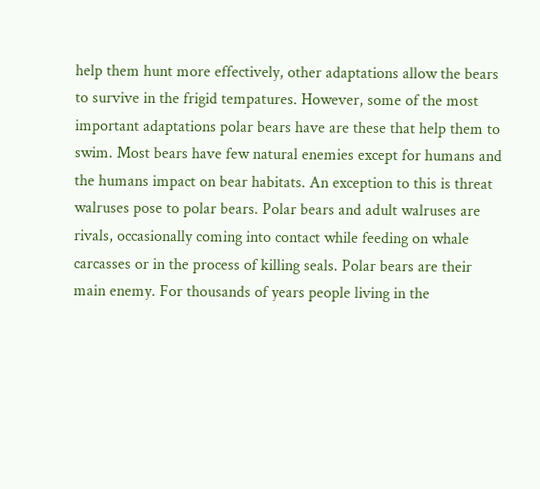help them hunt more effectively, other adaptations allow the bears to survive in the frigid tempatures. However, some of the most important adaptations polar bears have are these that help them to swim. Most bears have few natural enemies except for humans and the humans impact on bear habitats. An exception to this is threat walruses pose to polar bears. Polar bears and adult walruses are rivals, occasionally coming into contact while feeding on whale carcasses or in the process of killing seals. Polar bears are their main enemy. For thousands of years people living in the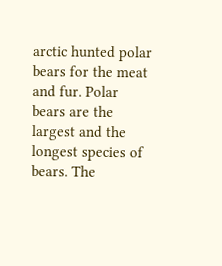arctic hunted polar bears for the meat and fur. Polar bears are the largest and the longest species of bears. The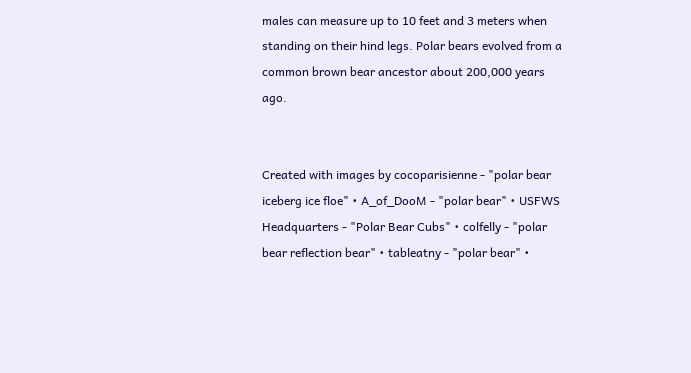males can measure up to 10 feet and 3 meters when standing on their hind legs. Polar bears evolved from a common brown bear ancestor about 200,000 years ago.


Created with images by cocoparisienne - "polar bear iceberg ice floe" • A_of_DooM - "polar bear" • USFWS Headquarters - "Polar Bear Cubs" • colfelly - "polar bear reflection bear" • tableatny - "polar bear" •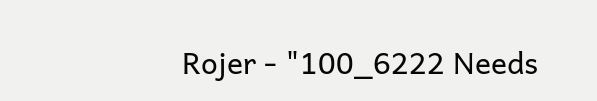Rojer - "100_6222 Needs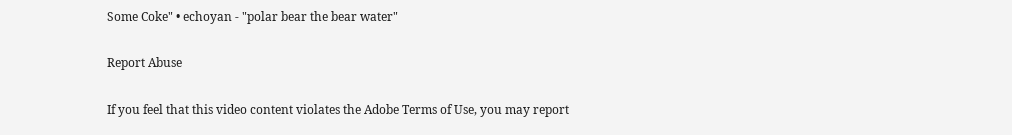Some Coke" • echoyan - "polar bear the bear water"

Report Abuse

If you feel that this video content violates the Adobe Terms of Use, you may report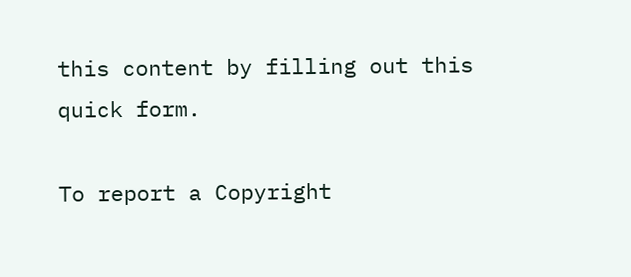this content by filling out this quick form.

To report a Copyright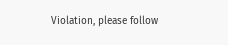Violation, please follow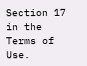Section 17 in the Terms of Use.